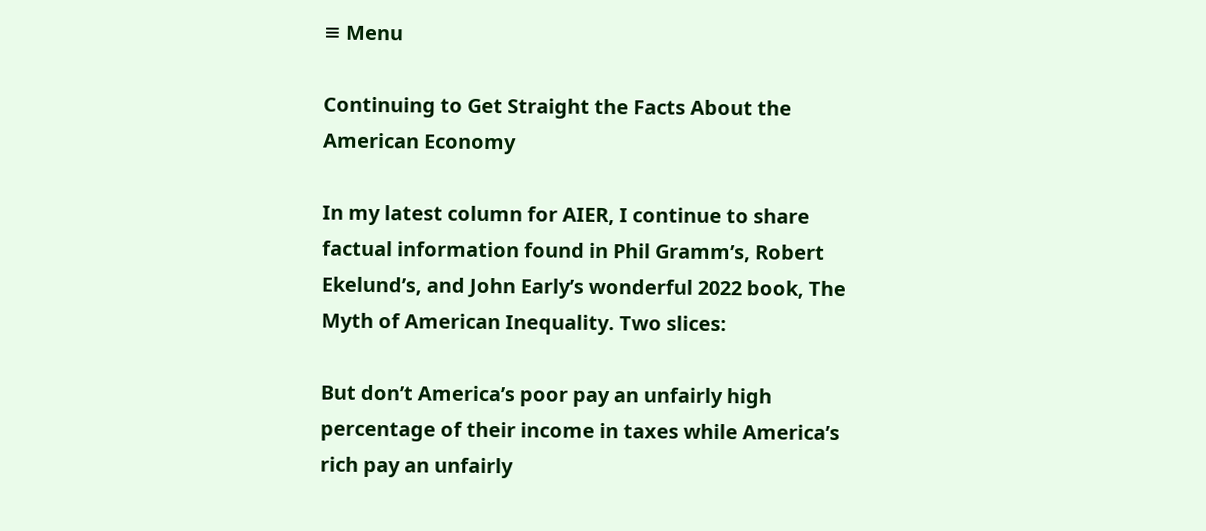≡ Menu

Continuing to Get Straight the Facts About the American Economy

In my latest column for AIER, I continue to share factual information found in Phil Gramm’s, Robert Ekelund’s, and John Early’s wonderful 2022 book, The Myth of American Inequality. Two slices:

But don’t America’s poor pay an unfairly high percentage of their income in taxes while America’s rich pay an unfairly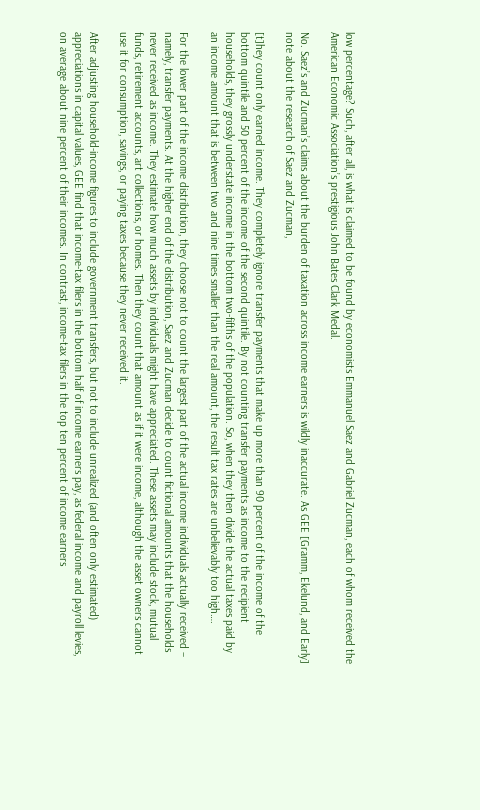low percentage? Such, after all, is what is claimed to be found by economists Emmanuel Saez and Gabriel Zucman, each of whom received the American Economic Association’s prestigious John Bates Clark Medal.

No. Saez’s and Zucman’s claims about the burden of taxation across income earners is wildly inaccurate. As GEE [Gramm, Ekelund, and Early] note about the research of Saez and Zucman,

[t]hey count only earned income. They completely ignore transfer payments that make up more than 90 percent of the income of the bottom quintile and 50 percent of the income of the second quintile. By not counting transfer payments as income to the recipient households, they grossly understate income in the bottom two-fifths of the population. So, when they then divide the actual taxes paid by an income amount that is between two and nine times smaller than the real amount, the result tax rates are unbelievably too high….

For the lower part of the income distribution, they choose not to count the largest part of the actual income individuals actually received – namely, transfer payments. At the higher end of the distribution, Saez and Zucman decide to count fictional amounts that the households never received as income. They estimate how much assets by individuals might have appreciated. These assets may include stock, mutual funds, retirement accounts, art collections, or homes. Then they count that amount as if it were income, although the asset owners cannot use it for consumption, savings, or paying taxes because they never received it.

After adjusting household-income figures to include government transfers, but not to include unrealized (and often only estimated) appreciations in capital values, GEE find that income-tax filers in the bottom half of income earners pay, as federal income and payroll levies, on average about nine percent of their incomes. In contrast, income-tax filers in the top ten percent of income earners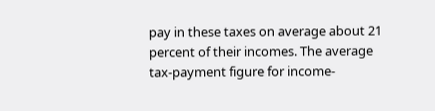pay in these taxes on average about 21 percent of their incomes. The average tax-payment figure for income-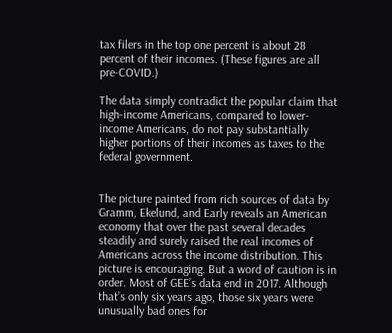tax filers in the top one percent is about 28 percent of their incomes. (These figures are all pre-COVID.)

The data simply contradict the popular claim that high-income Americans, compared to lower-income Americans, do not pay substantially higher portions of their incomes as taxes to the federal government.


The picture painted from rich sources of data by Gramm, Ekelund, and Early reveals an American economy that over the past several decades steadily and surely raised the real incomes of Americans across the income distribution. This picture is encouraging. But a word of caution is in order. Most of GEE’s data end in 2017. Although that’s only six years ago, those six years were unusually bad ones for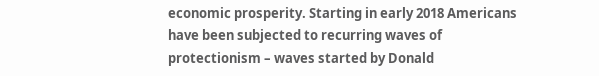economic prosperity. Starting in early 2018 Americans have been subjected to recurring waves of protectionism – waves started by Donald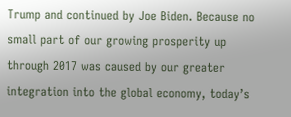Trump and continued by Joe Biden. Because no small part of our growing prosperity up through 2017 was caused by our greater integration into the global economy, today’s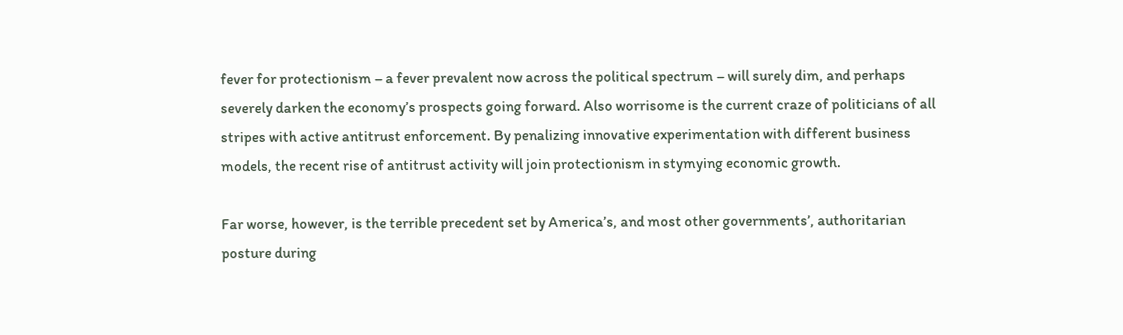fever for protectionism – a fever prevalent now across the political spectrum – will surely dim, and perhaps severely darken the economy’s prospects going forward. Also worrisome is the current craze of politicians of all stripes with active antitrust enforcement. By penalizing innovative experimentation with different business models, the recent rise of antitrust activity will join protectionism in stymying economic growth.

Far worse, however, is the terrible precedent set by America’s, and most other governments’, authoritarian posture during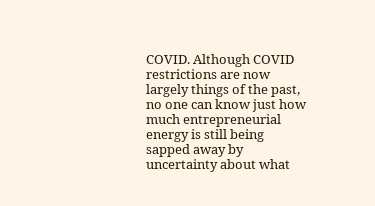COVID. Although COVID restrictions are now largely things of the past, no one can know just how much entrepreneurial energy is still being sapped away by uncertainty about what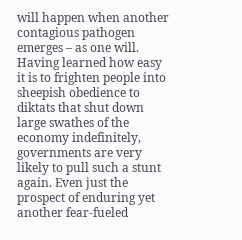will happen when another contagious pathogen emerges – as one will. Having learned how easy it is to frighten people into sheepish obedience to diktats that shut down large swathes of the economy indefinitely, governments are very likely to pull such a stunt again. Even just the prospect of enduring yet another fear-fueled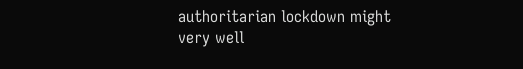authoritarian lockdown might very well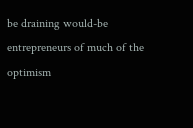be draining would-be entrepreneurs of much of the optimism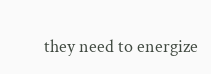they need to energize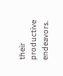their productive endeavors.